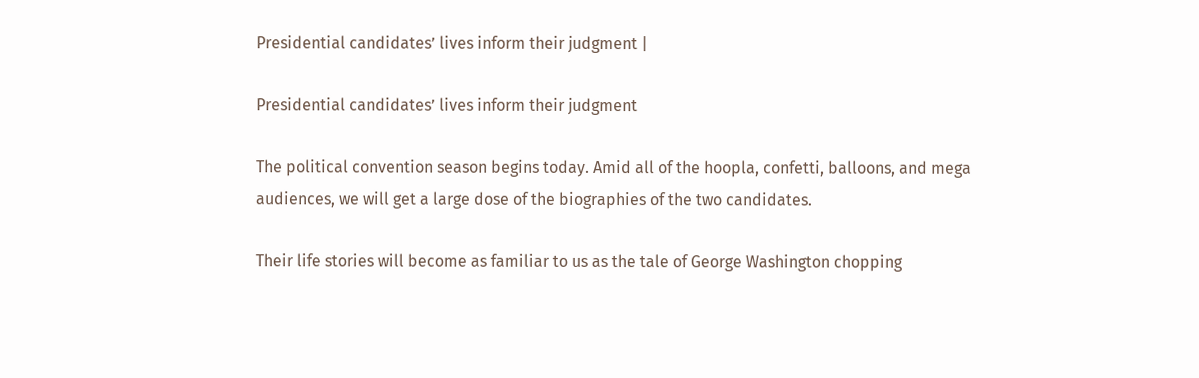Presidential candidates’ lives inform their judgment |

Presidential candidates’ lives inform their judgment

The political convention season begins today. Amid all of the hoopla, confetti, balloons, and mega audiences, we will get a large dose of the biographies of the two candidates.

Their life stories will become as familiar to us as the tale of George Washington chopping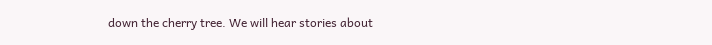down the cherry tree. We will hear stories about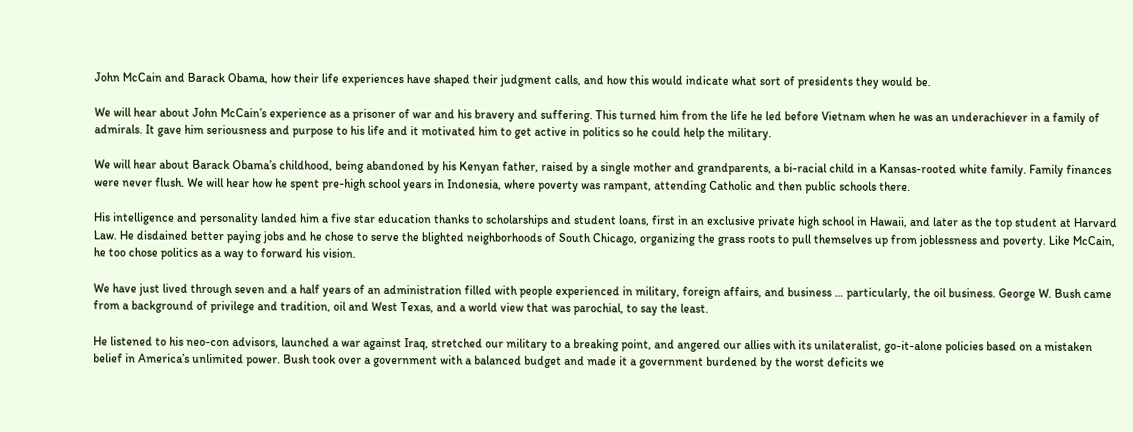John McCain and Barack Obama, how their life experiences have shaped their judgment calls, and how this would indicate what sort of presidents they would be.

We will hear about John McCain’s experience as a prisoner of war and his bravery and suffering. This turned him from the life he led before Vietnam when he was an underachiever in a family of admirals. It gave him seriousness and purpose to his life and it motivated him to get active in politics so he could help the military.

We will hear about Barack Obama’s childhood, being abandoned by his Kenyan father, raised by a single mother and grandparents, a bi-racial child in a Kansas-rooted white family. Family finances were never flush. We will hear how he spent pre-high school years in Indonesia, where poverty was rampant, attending Catholic and then public schools there.

His intelligence and personality landed him a five star education thanks to scholarships and student loans, first in an exclusive private high school in Hawaii, and later as the top student at Harvard Law. He disdained better paying jobs and he chose to serve the blighted neighborhoods of South Chicago, organizing the grass roots to pull themselves up from joblessness and poverty. Like McCain, he too chose politics as a way to forward his vision.

We have just lived through seven and a half years of an administration filled with people experienced in military, foreign affairs, and business … particularly, the oil business. George W. Bush came from a background of privilege and tradition, oil and West Texas, and a world view that was parochial, to say the least.

He listened to his neo-con advisors, launched a war against Iraq, stretched our military to a breaking point, and angered our allies with its unilateralist, go-it-alone policies based on a mistaken belief in America’s unlimited power. Bush took over a government with a balanced budget and made it a government burdened by the worst deficits we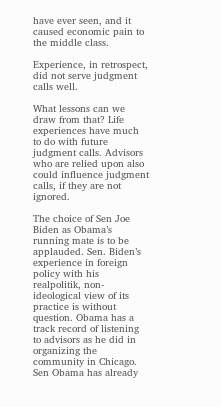have ever seen, and it caused economic pain to the middle class.

Experience, in retrospect, did not serve judgment calls well.

What lessons can we draw from that? Life experiences have much to do with future judgment calls. Advisors who are relied upon also could influence judgment calls, if they are not ignored.

The choice of Sen Joe Biden as Obama’s running mate is to be applauded. Sen. Biden’s experience in foreign policy with his realpolitik, non-ideological view of its practice is without question. Obama has a track record of listening to advisors as he did in organizing the community in Chicago. Sen Obama has already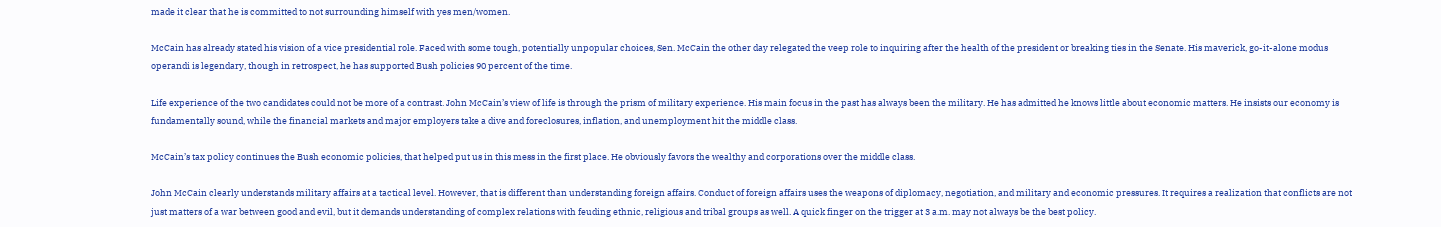made it clear that he is committed to not surrounding himself with yes men/women.

McCain has already stated his vision of a vice presidential role. Faced with some tough, potentially unpopular choices, Sen. McCain the other day relegated the veep role to inquiring after the health of the president or breaking ties in the Senate. His maverick, go-it-alone modus operandi is legendary, though in retrospect, he has supported Bush policies 90 percent of the time.

Life experience of the two candidates could not be more of a contrast. John McCain’s view of life is through the prism of military experience. His main focus in the past has always been the military. He has admitted he knows little about economic matters. He insists our economy is fundamentally sound, while the financial markets and major employers take a dive and foreclosures, inflation, and unemployment hit the middle class.

McCain’s tax policy continues the Bush economic policies, that helped put us in this mess in the first place. He obviously favors the wealthy and corporations over the middle class.

John McCain clearly understands military affairs at a tactical level. However, that is different than understanding foreign affairs. Conduct of foreign affairs uses the weapons of diplomacy, negotiation, and military and economic pressures. It requires a realization that conflicts are not just matters of a war between good and evil, but it demands understanding of complex relations with feuding ethnic, religious and tribal groups as well. A quick finger on the trigger at 3 a.m. may not always be the best policy.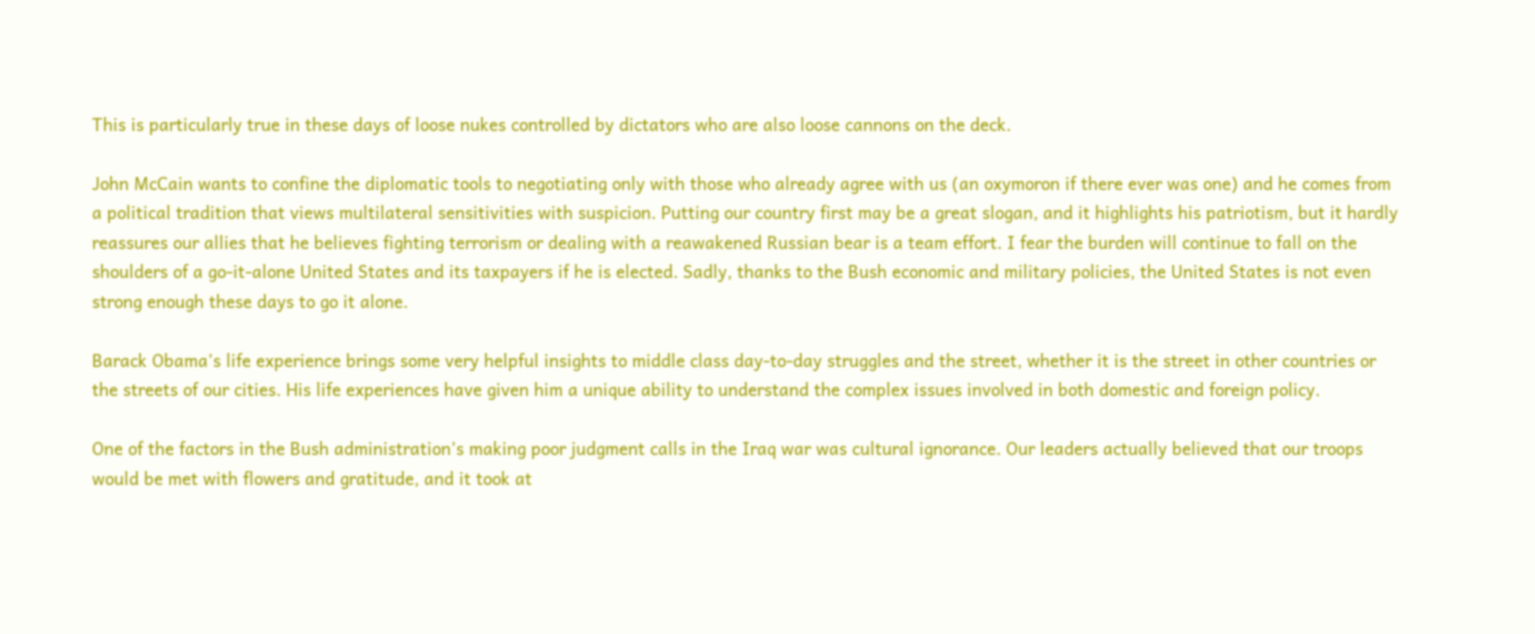This is particularly true in these days of loose nukes controlled by dictators who are also loose cannons on the deck.

John McCain wants to confine the diplomatic tools to negotiating only with those who already agree with us (an oxymoron if there ever was one) and he comes from a political tradition that views multilateral sensitivities with suspicion. Putting our country first may be a great slogan, and it highlights his patriotism, but it hardly reassures our allies that he believes fighting terrorism or dealing with a reawakened Russian bear is a team effort. I fear the burden will continue to fall on the shoulders of a go-it-alone United States and its taxpayers if he is elected. Sadly, thanks to the Bush economic and military policies, the United States is not even strong enough these days to go it alone.

Barack Obama’s life experience brings some very helpful insights to middle class day-to-day struggles and the street, whether it is the street in other countries or the streets of our cities. His life experiences have given him a unique ability to understand the complex issues involved in both domestic and foreign policy.

One of the factors in the Bush administration’s making poor judgment calls in the Iraq war was cultural ignorance. Our leaders actually believed that our troops would be met with flowers and gratitude, and it took at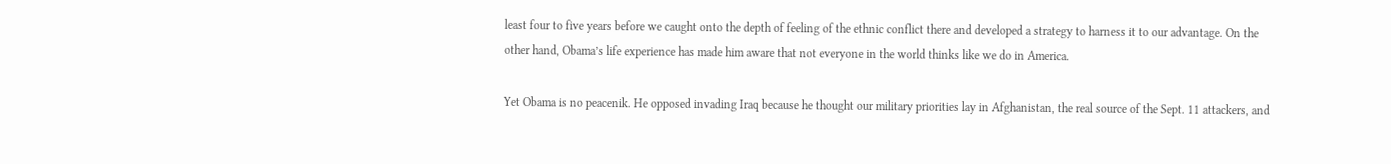least four to five years before we caught onto the depth of feeling of the ethnic conflict there and developed a strategy to harness it to our advantage. On the other hand, Obama’s life experience has made him aware that not everyone in the world thinks like we do in America.

Yet Obama is no peacenik. He opposed invading Iraq because he thought our military priorities lay in Afghanistan, the real source of the Sept. 11 attackers, and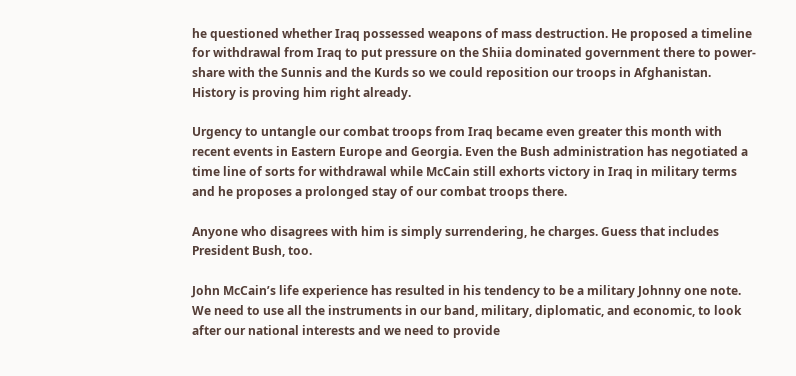he questioned whether Iraq possessed weapons of mass destruction. He proposed a timeline for withdrawal from Iraq to put pressure on the Shiia dominated government there to power-share with the Sunnis and the Kurds so we could reposition our troops in Afghanistan. History is proving him right already.

Urgency to untangle our combat troops from Iraq became even greater this month with recent events in Eastern Europe and Georgia. Even the Bush administration has negotiated a time line of sorts for withdrawal while McCain still exhorts victory in Iraq in military terms and he proposes a prolonged stay of our combat troops there.

Anyone who disagrees with him is simply surrendering, he charges. Guess that includes President Bush, too.

John McCain’s life experience has resulted in his tendency to be a military Johnny one note. We need to use all the instruments in our band, military, diplomatic, and economic, to look after our national interests and we need to provide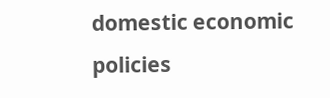domestic economic policies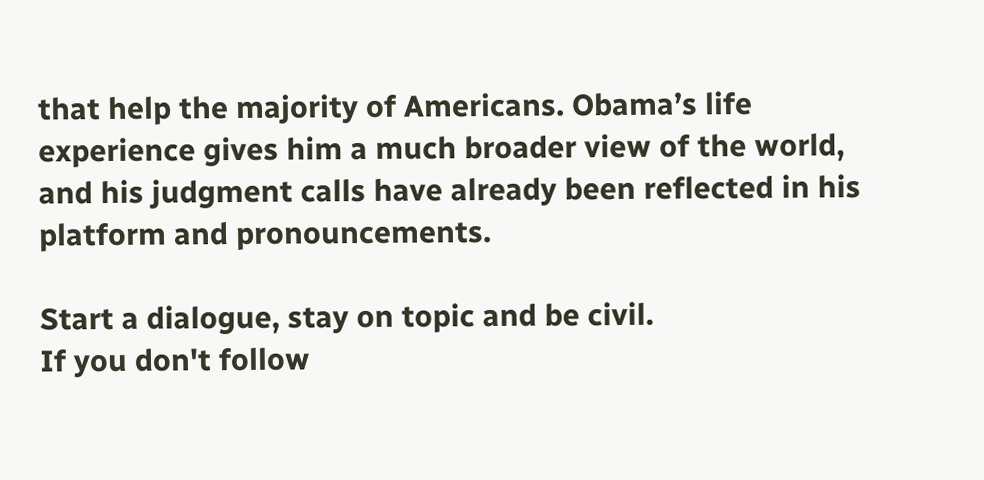that help the majority of Americans. Obama’s life experience gives him a much broader view of the world, and his judgment calls have already been reflected in his platform and pronouncements.

Start a dialogue, stay on topic and be civil.
If you don't follow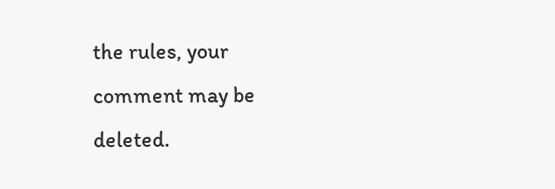the rules, your comment may be deleted.